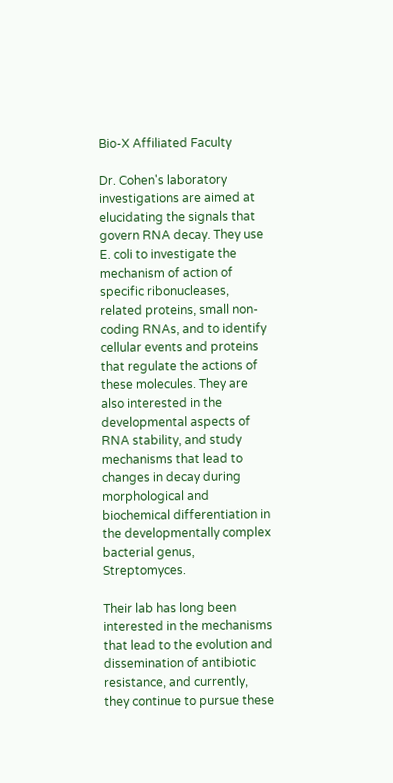Bio-X Affiliated Faculty

Dr. Cohen's laboratory investigations are aimed at elucidating the signals that govern RNA decay. They use E. coli to investigate the mechanism of action of specific ribonucleases, related proteins, small non-coding RNAs, and to identify cellular events and proteins that regulate the actions of these molecules. They are also interested in the developmental aspects of RNA stability, and study mechanisms that lead to changes in decay during morphological and biochemical differentiation in the developmentally complex bacterial genus, Streptomyces.

Their lab has long been interested in the mechanisms that lead to the evolution and dissemination of antibiotic resistance, and currently, they continue to pursue these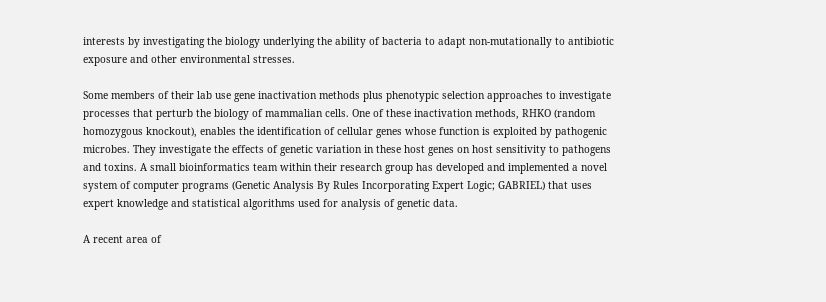interests by investigating the biology underlying the ability of bacteria to adapt non-mutationally to antibiotic exposure and other environmental stresses.

Some members of their lab use gene inactivation methods plus phenotypic selection approaches to investigate processes that perturb the biology of mammalian cells. One of these inactivation methods, RHKO (random homozygous knockout), enables the identification of cellular genes whose function is exploited by pathogenic microbes. They investigate the effects of genetic variation in these host genes on host sensitivity to pathogens and toxins. A small bioinformatics team within their research group has developed and implemented a novel system of computer programs (Genetic Analysis By Rules Incorporating Expert Logic; GABRIEL) that uses expert knowledge and statistical algorithms used for analysis of genetic data.

A recent area of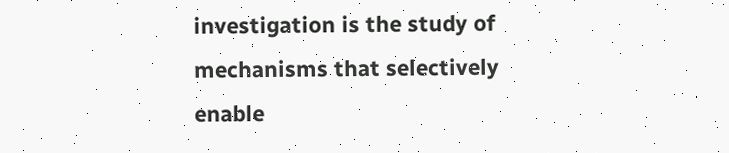investigation is the study of mechanisms that selectively enable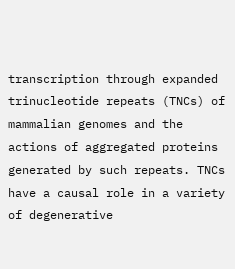transcription through expanded trinucleotide repeats (TNCs) of mammalian genomes and the actions of aggregated proteins generated by such repeats. TNCs have a causal role in a variety of degenerative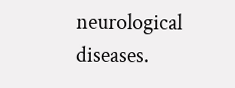neurological diseases.